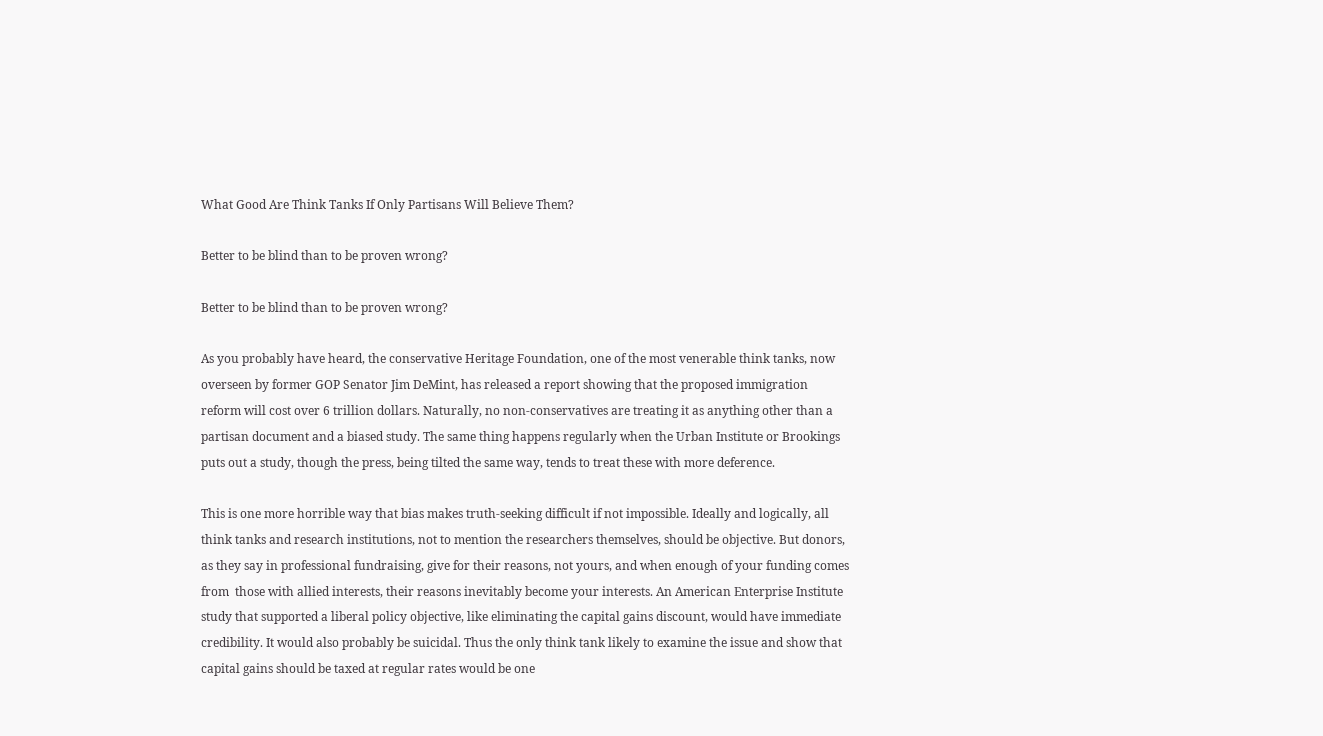What Good Are Think Tanks If Only Partisans Will Believe Them?

Better to be blind than to be proven wrong?

Better to be blind than to be proven wrong?

As you probably have heard, the conservative Heritage Foundation, one of the most venerable think tanks, now overseen by former GOP Senator Jim DeMint, has released a report showing that the proposed immigration reform will cost over 6 trillion dollars. Naturally, no non-conservatives are treating it as anything other than a partisan document and a biased study. The same thing happens regularly when the Urban Institute or Brookings puts out a study, though the press, being tilted the same way, tends to treat these with more deference.

This is one more horrible way that bias makes truth-seeking difficult if not impossible. Ideally and logically, all think tanks and research institutions, not to mention the researchers themselves, should be objective. But donors, as they say in professional fundraising, give for their reasons, not yours, and when enough of your funding comes from  those with allied interests, their reasons inevitably become your interests. An American Enterprise Institute study that supported a liberal policy objective, like eliminating the capital gains discount, would have immediate credibility. It would also probably be suicidal. Thus the only think tank likely to examine the issue and show that capital gains should be taxed at regular rates would be one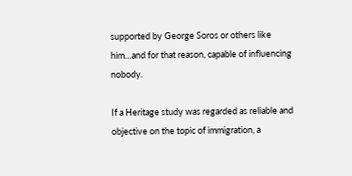supported by George Soros or others like him…and for that reason, capable of influencing nobody.

If a Heritage study was regarded as reliable and objective on the topic of immigration, a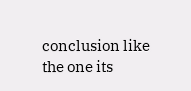conclusion like the one its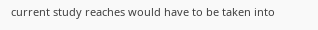current study reaches would have to be taken into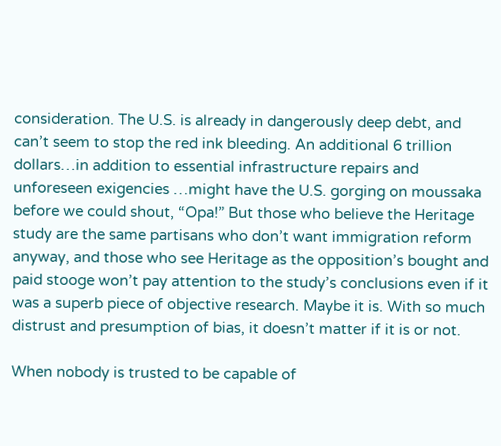consideration. The U.S. is already in dangerously deep debt, and can’t seem to stop the red ink bleeding. An additional 6 trillion dollars…in addition to essential infrastructure repairs and unforeseen exigencies …might have the U.S. gorging on moussaka before we could shout, “Opa!” But those who believe the Heritage study are the same partisans who don’t want immigration reform anyway, and those who see Heritage as the opposition’s bought and paid stooge won’t pay attention to the study’s conclusions even if it was a superb piece of objective research. Maybe it is. With so much distrust and presumption of bias, it doesn’t matter if it is or not.

When nobody is trusted to be capable of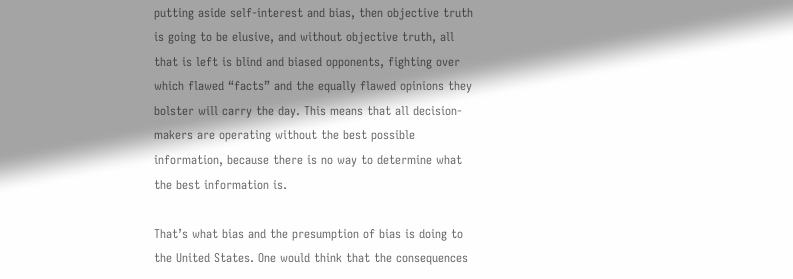putting aside self-interest and bias, then objective truth is going to be elusive, and without objective truth, all that is left is blind and biased opponents, fighting over which flawed “facts” and the equally flawed opinions they bolster will carry the day. This means that all decision-makers are operating without the best possible  information, because there is no way to determine what the best information is.

That’s what bias and the presumption of bias is doing to the United States. One would think that the consequences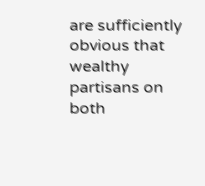are sufficiently obvious that wealthy partisans on both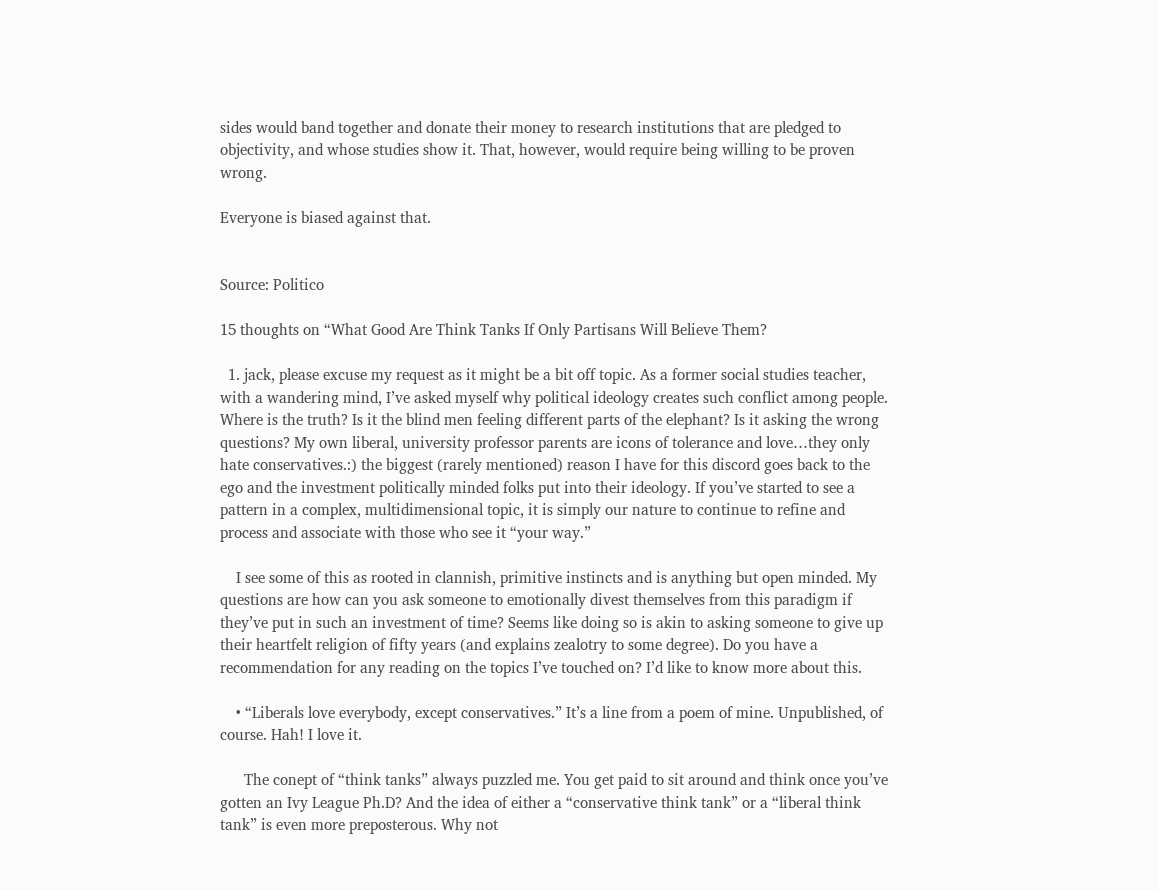sides would band together and donate their money to research institutions that are pledged to objectivity, and whose studies show it. That, however, would require being willing to be proven wrong.

Everyone is biased against that.


Source: Politico

15 thoughts on “What Good Are Think Tanks If Only Partisans Will Believe Them?

  1. jack, please excuse my request as it might be a bit off topic. As a former social studies teacher, with a wandering mind, I’ve asked myself why political ideology creates such conflict among people. Where is the truth? Is it the blind men feeling different parts of the elephant? Is it asking the wrong questions? My own liberal, university professor parents are icons of tolerance and love…they only hate conservatives.:) the biggest (rarely mentioned) reason I have for this discord goes back to the ego and the investment politically minded folks put into their ideology. If you’ve started to see a pattern in a complex, multidimensional topic, it is simply our nature to continue to refine and process and associate with those who see it “your way.”

    I see some of this as rooted in clannish, primitive instincts and is anything but open minded. My questions are how can you ask someone to emotionally divest themselves from this paradigm if they’ve put in such an investment of time? Seems like doing so is akin to asking someone to give up their heartfelt religion of fifty years (and explains zealotry to some degree). Do you have a recommendation for any reading on the topics I’ve touched on? I’d like to know more about this.

    • “Liberals love everybody, except conservatives.” It’s a line from a poem of mine. Unpublished, of course. Hah! I love it.

      The conept of “think tanks” always puzzled me. You get paid to sit around and think once you’ve gotten an Ivy League Ph.D? And the idea of either a “conservative think tank” or a “liberal think tank” is even more preposterous. Why not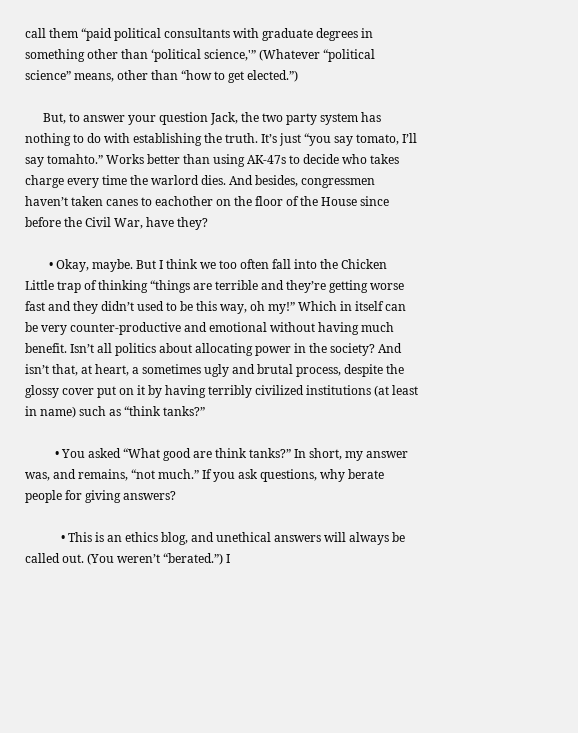call them “paid political consultants with graduate degrees in something other than ‘political science,'” (Whatever “political science” means, other than “how to get elected.”)

      But, to answer your question Jack, the two party system has nothing to do with establishing the truth. It’s just “you say tomato, I’ll say tomahto.” Works better than using AK-47s to decide who takes charge every time the warlord dies. And besides, congressmen haven’t taken canes to eachother on the floor of the House since before the Civil War, have they?

        • Okay, maybe. But I think we too often fall into the Chicken Little trap of thinking “things are terrible and they’re getting worse fast and they didn’t used to be this way, oh my!” Which in itself can be very counter-productive and emotional without having much benefit. Isn’t all politics about allocating power in the society? And isn’t that, at heart, a sometimes ugly and brutal process, despite the glossy cover put on it by having terribly civilized institutions (at least in name) such as “think tanks?”

          • You asked “What good are think tanks?” In short, my answer was, and remains, “not much.” If you ask questions, why berate people for giving answers?

            • This is an ethics blog, and unethical answers will always be called out. (You weren’t “berated.”) I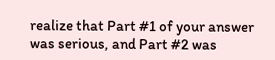realize that Part #1 of your answer was serious, and Part #2 was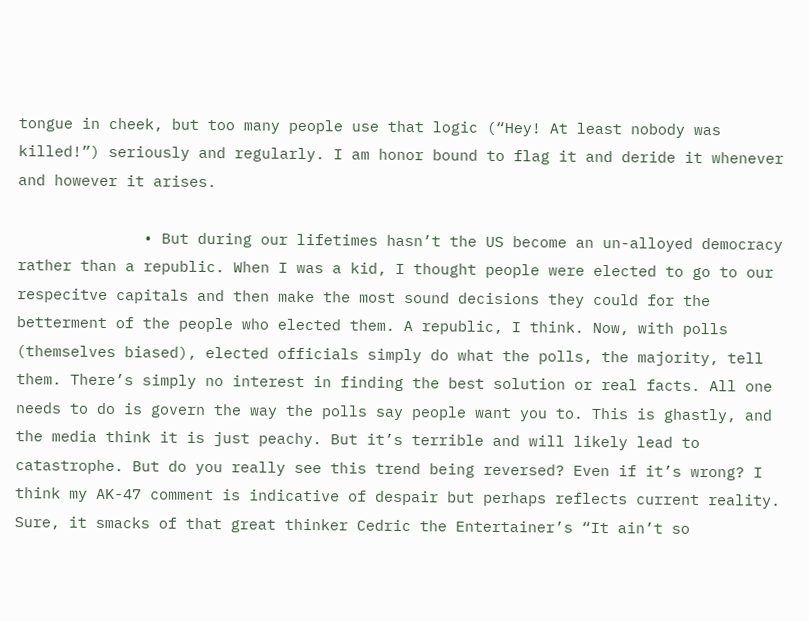tongue in cheek, but too many people use that logic (“Hey! At least nobody was killed!”) seriously and regularly. I am honor bound to flag it and deride it whenever and however it arises.

              • But during our lifetimes hasn’t the US become an un-alloyed democracy rather than a republic. When I was a kid, I thought people were elected to go to our respecitve capitals and then make the most sound decisions they could for the betterment of the people who elected them. A republic, I think. Now, with polls (themselves biased), elected officials simply do what the polls, the majority, tell them. There’s simply no interest in finding the best solution or real facts. All one needs to do is govern the way the polls say people want you to. This is ghastly, and the media think it is just peachy. But it’s terrible and will likely lead to catastrophe. But do you really see this trend being reversed? Even if it’s wrong? I think my AK-47 comment is indicative of despair but perhaps reflects current reality. Sure, it smacks of that great thinker Cedric the Entertainer’s “It ain’t so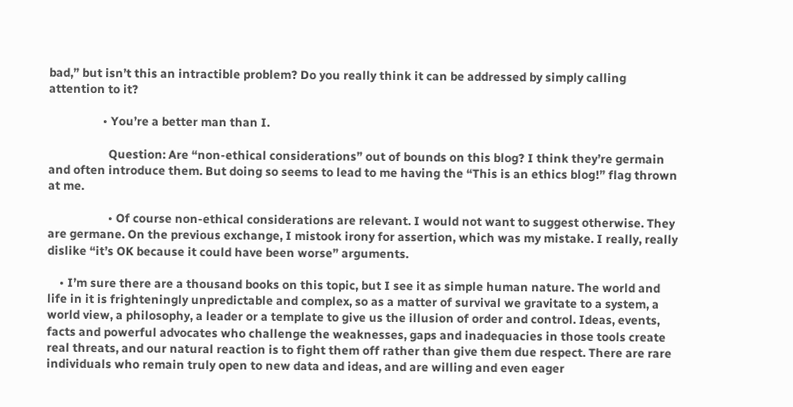bad,” but isn’t this an intractible problem? Do you really think it can be addressed by simply calling attention to it?

                  • You’re a better man than I.

                    Question: Are “non-ethical considerations” out of bounds on this blog? I think they’re germain and often introduce them. But doing so seems to lead to me having the “This is an ethics blog!” flag thrown at me.

                    • Of course non-ethical considerations are relevant. I would not want to suggest otherwise. They are germane. On the previous exchange, I mistook irony for assertion, which was my mistake. I really, really dislike “it’s OK because it could have been worse” arguments.

    • I’m sure there are a thousand books on this topic, but I see it as simple human nature. The world and life in it is frighteningly unpredictable and complex, so as a matter of survival we gravitate to a system, a world view, a philosophy, a leader or a template to give us the illusion of order and control. Ideas, events, facts and powerful advocates who challenge the weaknesses, gaps and inadequacies in those tools create real threats, and our natural reaction is to fight them off rather than give them due respect. There are rare individuals who remain truly open to new data and ideas, and are willing and even eager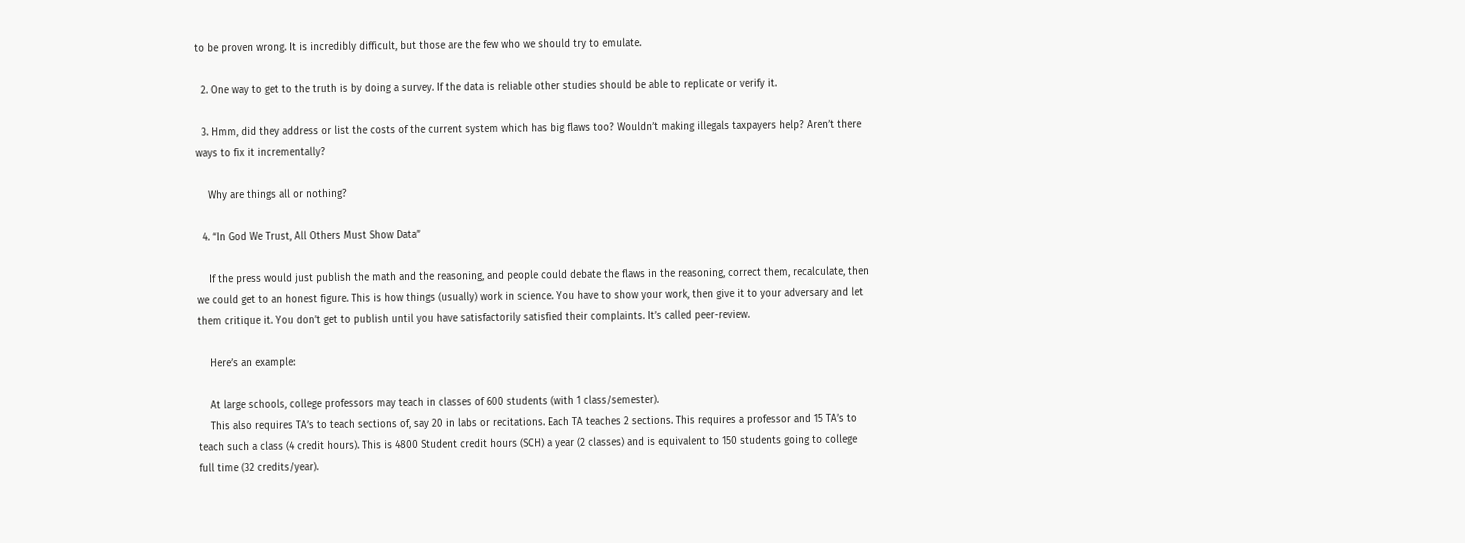to be proven wrong. It is incredibly difficult, but those are the few who we should try to emulate.

  2. One way to get to the truth is by doing a survey. If the data is reliable other studies should be able to replicate or verify it.

  3. Hmm, did they address or list the costs of the current system which has big flaws too? Wouldn’t making illegals taxpayers help? Aren’t there ways to fix it incrementally?

    Why are things all or nothing?

  4. “In God We Trust, All Others Must Show Data”

    If the press would just publish the math and the reasoning, and people could debate the flaws in the reasoning, correct them, recalculate, then we could get to an honest figure. This is how things (usually) work in science. You have to show your work, then give it to your adversary and let them critique it. You don’t get to publish until you have satisfactorily satisfied their complaints. It’s called peer-review.

    Here’s an example:

    At large schools, college professors may teach in classes of 600 students (with 1 class/semester).
    This also requires TA’s to teach sections of, say 20 in labs or recitations. Each TA teaches 2 sections. This requires a professor and 15 TA’s to teach such a class (4 credit hours). This is 4800 Student credit hours (SCH) a year (2 classes) and is equivalent to 150 students going to college full time (32 credits/year).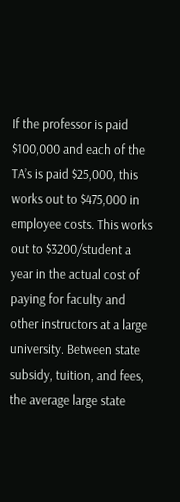If the professor is paid $100,000 and each of the TA’s is paid $25,000, this works out to $475,000 in employee costs. This works out to $3200/student a year in the actual cost of paying for faculty and other instructors at a large university. Between state subsidy, tuition, and fees, the average large state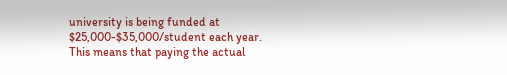university is being funded at $25,000-$35,000/student each year. This means that paying the actual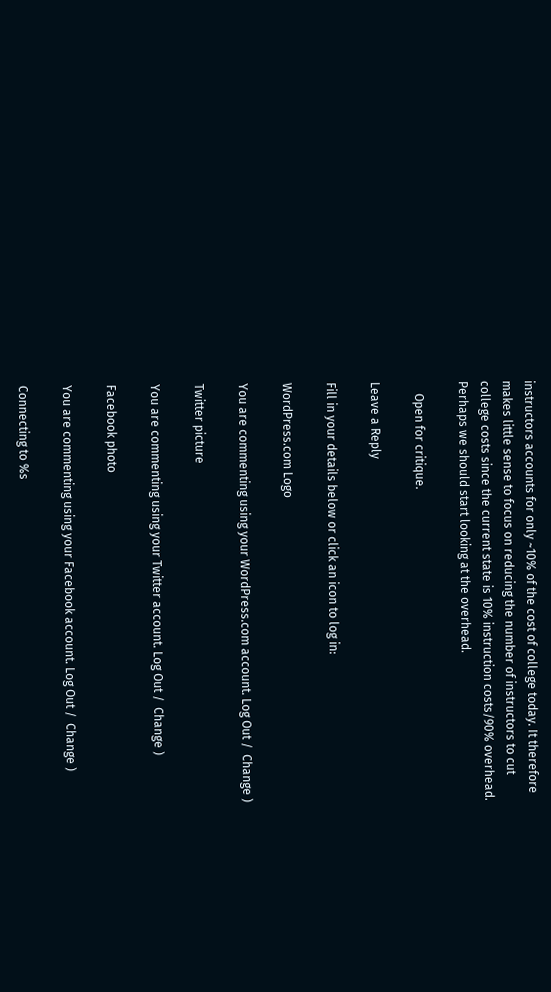instructors accounts for only ~10% of the cost of college today. It therefore makes little sense to focus on reducing the number of instructors to cut college costs since the current state is 10% instruction costs/90% overhead. Perhaps we should start looking at the overhead.

    Open for critique.

Leave a Reply

Fill in your details below or click an icon to log in:

WordPress.com Logo

You are commenting using your WordPress.com account. Log Out /  Change )

Twitter picture

You are commenting using your Twitter account. Log Out /  Change )

Facebook photo

You are commenting using your Facebook account. Log Out /  Change )

Connecting to %s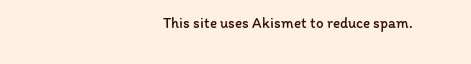This site uses Akismet to reduce spam.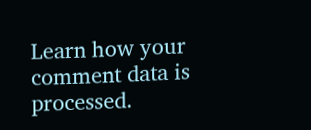Learn how your comment data is processed.